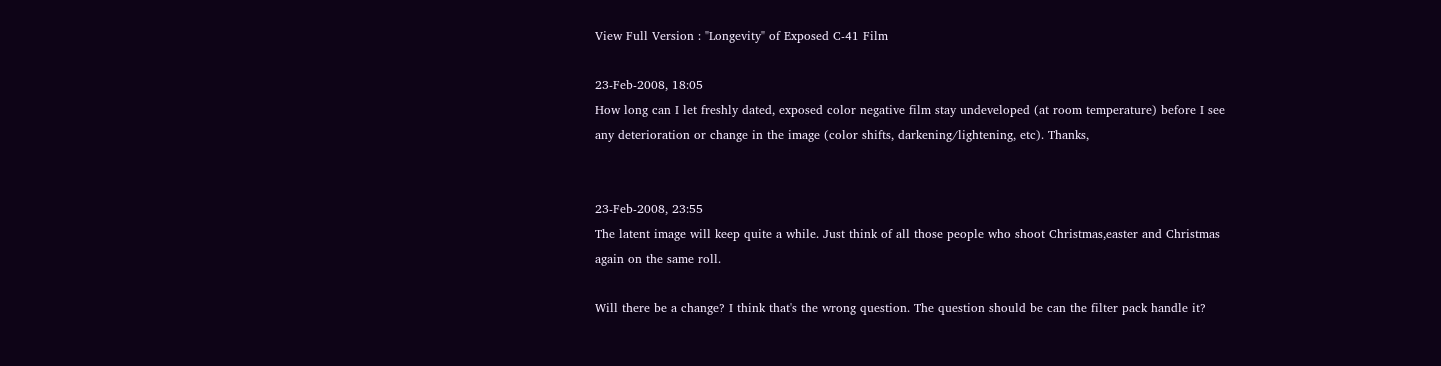View Full Version : "Longevity" of Exposed C-41 Film

23-Feb-2008, 18:05
How long can I let freshly dated, exposed color negative film stay undeveloped (at room temperature) before I see any deterioration or change in the image (color shifts, darkening/lightening, etc). Thanks,


23-Feb-2008, 23:55
The latent image will keep quite a while. Just think of all those people who shoot Christmas,easter and Christmas again on the same roll.

Will there be a change? I think that's the wrong question. The question should be can the filter pack handle it?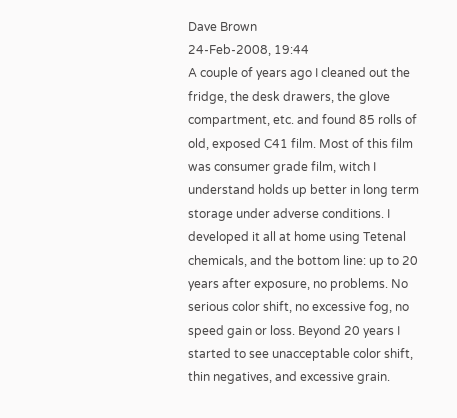Dave Brown
24-Feb-2008, 19:44
A couple of years ago I cleaned out the fridge, the desk drawers, the glove compartment, etc. and found 85 rolls of old, exposed C41 film. Most of this film was consumer grade film, witch I understand holds up better in long term storage under adverse conditions. I developed it all at home using Tetenal chemicals, and the bottom line: up to 20 years after exposure, no problems. No serious color shift, no excessive fog, no speed gain or loss. Beyond 20 years I started to see unacceptable color shift, thin negatives, and excessive grain.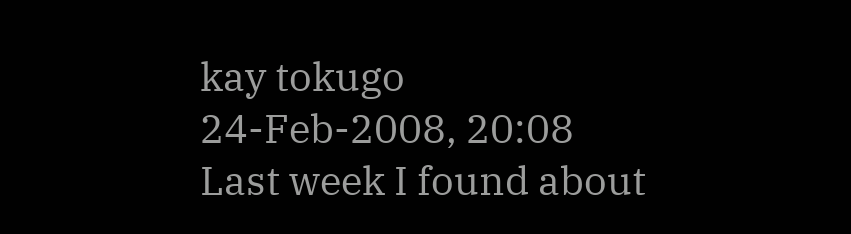kay tokugo
24-Feb-2008, 20:08
Last week I found about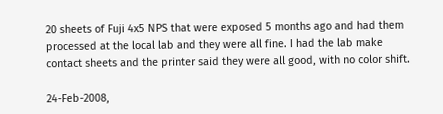20 sheets of Fuji 4x5 NPS that were exposed 5 months ago and had them processed at the local lab and they were all fine. I had the lab make contact sheets and the printer said they were all good, with no color shift.

24-Feb-2008,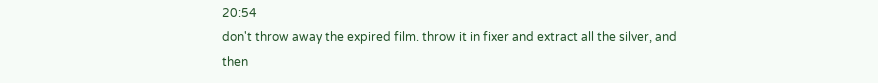20:54
don't throw away the expired film. throw it in fixer and extract all the silver, and then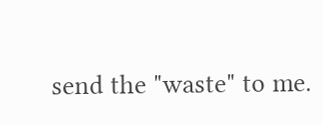send the "waste" to me.